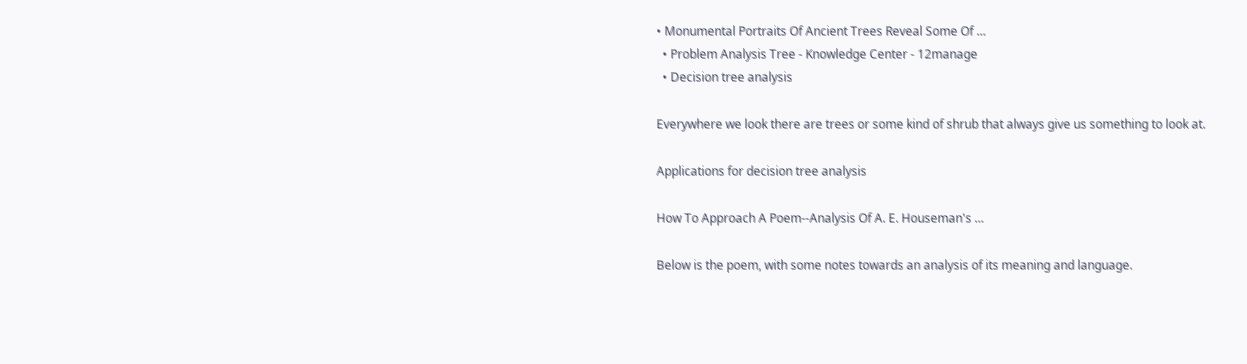• Monumental Portraits Of Ancient Trees Reveal Some Of …
  • Problem Analysis Tree - Knowledge Center - 12manage
  • Decision tree analysis

Everywhere we look there are trees or some kind of shrub that always give us something to look at.

Applications for decision tree analysis

How To Approach A Poem--Analysis Of A. E. Houseman's …

Below is the poem, with some notes towards an analysis of its meaning and language.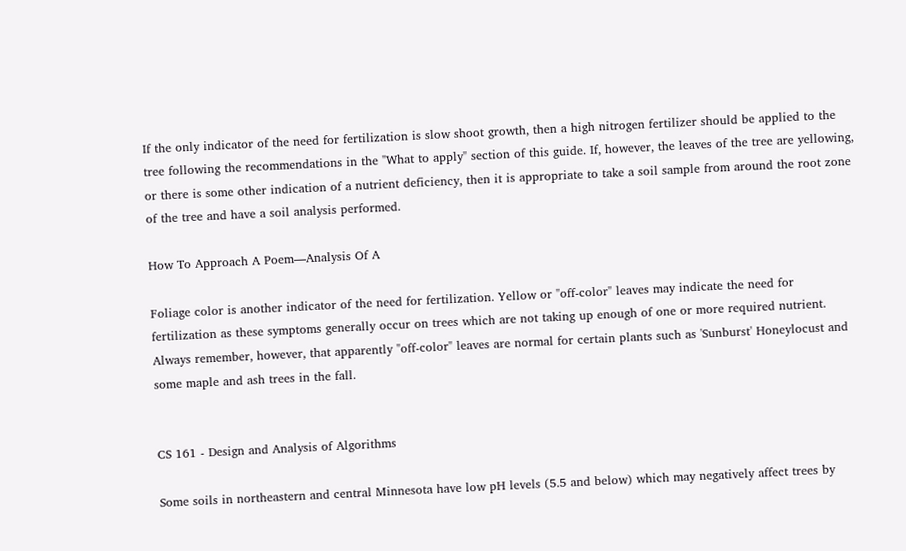If the only indicator of the need for fertilization is slow shoot growth, then a high nitrogen fertilizer should be applied to the tree following the recommendations in the "What to apply" section of this guide. If, however, the leaves of the tree are yellowing, or there is some other indication of a nutrient deficiency, then it is appropriate to take a soil sample from around the root zone of the tree and have a soil analysis performed.

How To Approach A Poem—Analysis Of A

Foliage color is another indicator of the need for fertilization. Yellow or "off-color" leaves may indicate the need for fertilization as these symptoms generally occur on trees which are not taking up enough of one or more required nutrient. Always remember, however, that apparently "off-color" leaves are normal for certain plants such as 'Sunburst' Honeylocust and some maple and ash trees in the fall.


CS 161 - Design and Analysis of Algorithms

Some soils in northeastern and central Minnesota have low pH levels (5.5 and below) which may negatively affect trees by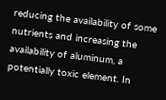reducing the availability of some nutrients and increasing the availability of aluminum, a potentially toxic element. In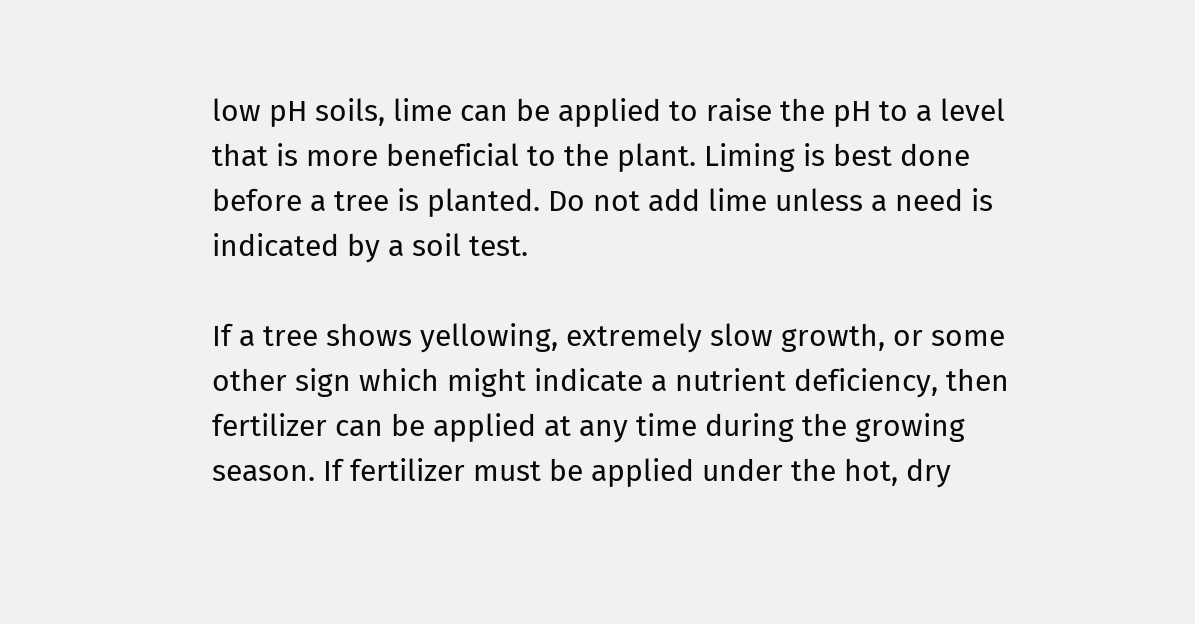low pH soils, lime can be applied to raise the pH to a level that is more beneficial to the plant. Liming is best done before a tree is planted. Do not add lime unless a need is indicated by a soil test.

If a tree shows yellowing, extremely slow growth, or some other sign which might indicate a nutrient deficiency, then fertilizer can be applied at any time during the growing season. If fertilizer must be applied under the hot, dry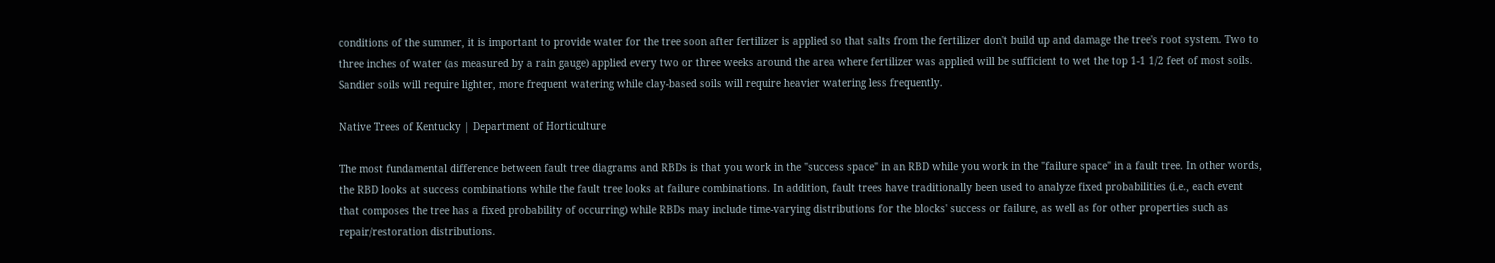conditions of the summer, it is important to provide water for the tree soon after fertilizer is applied so that salts from the fertilizer don't build up and damage the tree's root system. Two to three inches of water (as measured by a rain gauge) applied every two or three weeks around the area where fertilizer was applied will be sufficient to wet the top 1-1 1/2 feet of most soils. Sandier soils will require lighter, more frequent watering while clay-based soils will require heavier watering less frequently.

Native Trees of Kentucky | Department of Horticulture

The most fundamental difference between fault tree diagrams and RBDs is that you work in the "success space" in an RBD while you work in the "failure space" in a fault tree. In other words, the RBD looks at success combinations while the fault tree looks at failure combinations. In addition, fault trees have traditionally been used to analyze fixed probabilities (i.e., each event that composes the tree has a fixed probability of occurring) while RBDs may include time-varying distributions for the blocks' success or failure, as well as for other properties such as repair/restoration distributions.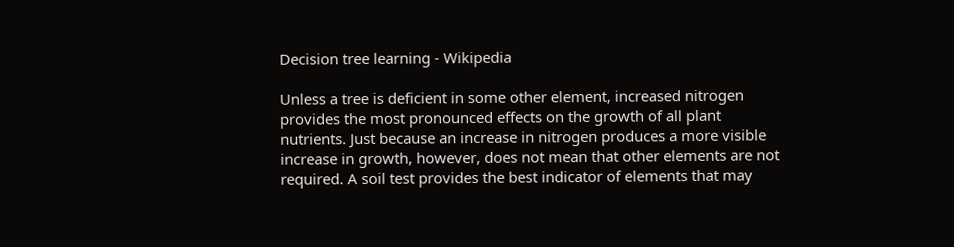Decision tree learning - Wikipedia

Unless a tree is deficient in some other element, increased nitrogen provides the most pronounced effects on the growth of all plant nutrients. Just because an increase in nitrogen produces a more visible increase in growth, however, does not mean that other elements are not required. A soil test provides the best indicator of elements that may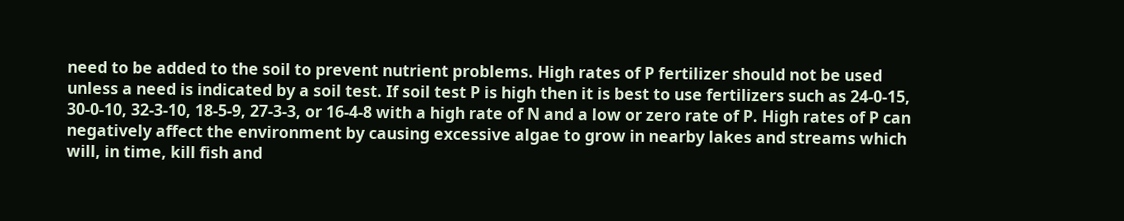need to be added to the soil to prevent nutrient problems. High rates of P fertilizer should not be used unless a need is indicated by a soil test. If soil test P is high then it is best to use fertilizers such as 24-0-15, 30-0-10, 32-3-10, 18-5-9, 27-3-3, or 16-4-8 with a high rate of N and a low or zero rate of P. High rates of P can negatively affect the environment by causing excessive algae to grow in nearby lakes and streams which will, in time, kill fish and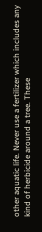other aquatic life. Never use a fertilizer which includes any kind of herbicide around a tree. These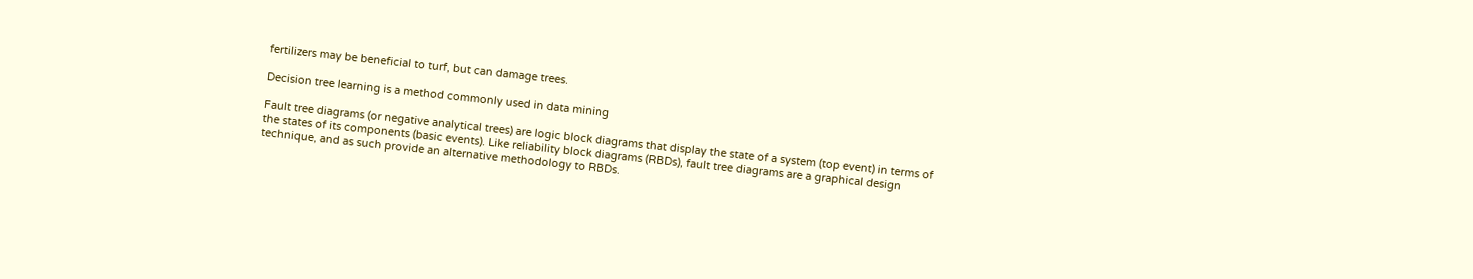fertilizers may be beneficial to turf, but can damage trees.

Decision tree learning is a method commonly used in data mining

Fault tree diagrams (or negative analytical trees) are logic block diagrams that display the state of a system (top event) in terms of the states of its components (basic events). Like reliability block diagrams (RBDs), fault tree diagrams are a graphical design technique, and as such provide an alternative methodology to RBDs.